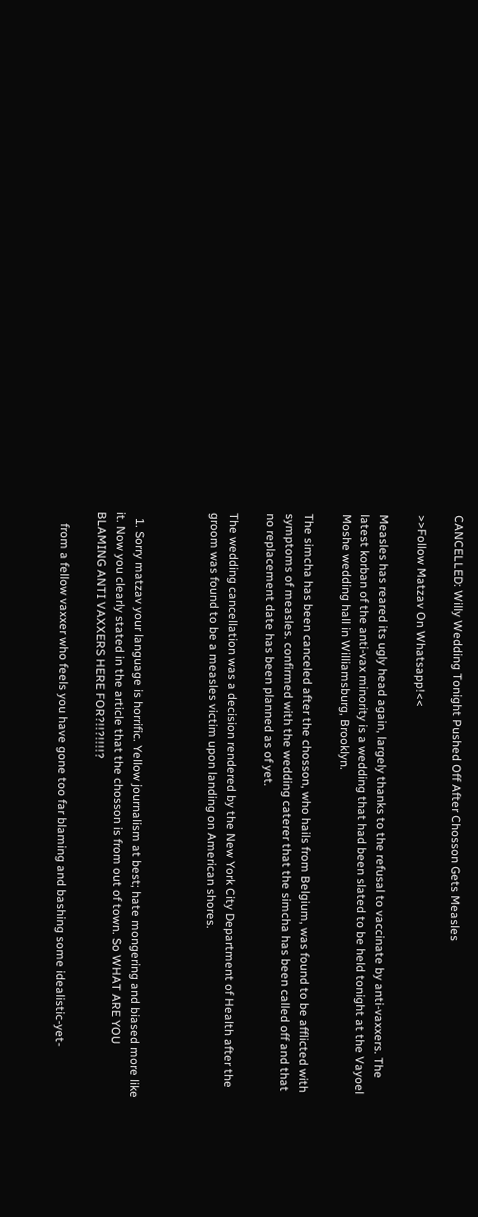CANCELLED: Willy Wedding Tonight Pushed Off After Chosson Gets Measles

>>Follow Matzav On Whatsapp!<<

Measles has reared its ugly head again, largely thanks to the refusal to vaccinate by anti-vaxxers. The latest korban of the anti-vax minority is a wedding that had been slated to be held tonight at the Vayoel Moshe wedding hall in Williamsburg, Brooklyn.

The simcha has been canceled after the chosson, who hails from Belgium, was found to be afflicted with symptoms of measles. confirmed with the wedding caterer that the simcha has been called off and that no replacement date has been planned as of yet.

The wedding cancellation was a decision rendered by the New York City Department of Health after the groom was found to be a measles victim upon landing on American shores.



  1. Sorry matzav your language is horrific. Yellow journalism at best; hate mongering and biased more like it. Now you clearly stated in the article that the chosson is from out of town. So WHAT ARE YOU BLAMING ANTI VAXXERS HERE FOR?!!?!!!!?

    from a fellow vaxxer who feels you have gone too far blaming and bashing some idealistic-yet-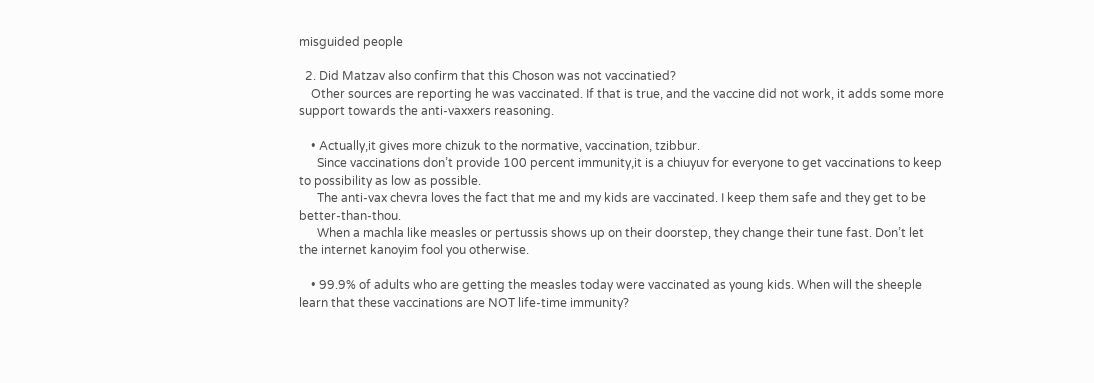misguided people

  2. Did Matzav also confirm that this Choson was not vaccinatied?
    Other sources are reporting he was vaccinated. If that is true, and the vaccine did not work, it adds some more support towards the anti-vaxxers reasoning.

    • Actually,it gives more chizuk to the normative, vaccination, tzibbur.
      Since vaccinations don’t provide 100 percent immunity,it is a chiuyuv for everyone to get vaccinations to keep to possibility as low as possible.
      The anti-vax chevra loves the fact that me and my kids are vaccinated. I keep them safe and they get to be better-than-thou.
      When a machla like measles or pertussis shows up on their doorstep, they change their tune fast. Don’t let the internet kanoyim fool you otherwise.

    • 99.9% of adults who are getting the measles today were vaccinated as young kids. When will the sheeple learn that these vaccinations are NOT life-time immunity?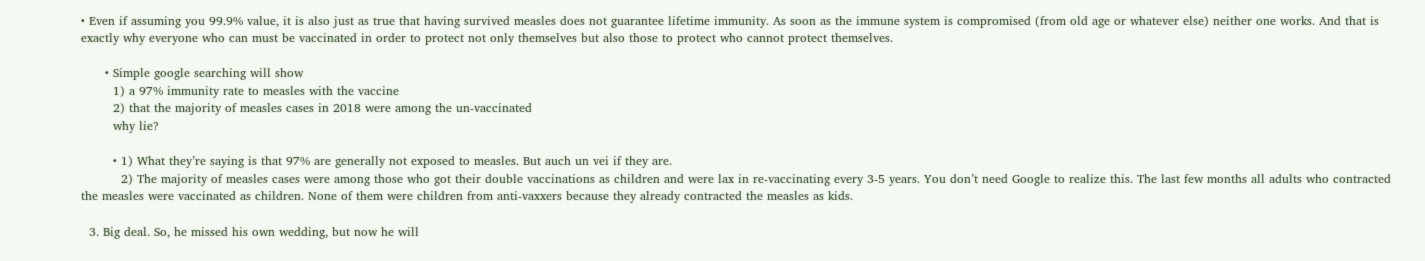• Even if assuming you 99.9% value, it is also just as true that having survived measles does not guarantee lifetime immunity. As soon as the immune system is compromised (from old age or whatever else) neither one works. And that is exactly why everyone who can must be vaccinated in order to protect not only themselves but also those to protect who cannot protect themselves.

      • Simple google searching will show
        1) a 97% immunity rate to measles with the vaccine
        2) that the majority of measles cases in 2018 were among the un-vaccinated
        why lie?

        • 1) What they’re saying is that 97% are generally not exposed to measles. But auch un vei if they are.
          2) The majority of measles cases were among those who got their double vaccinations as children and were lax in re-vaccinating every 3-5 years. You don’t need Google to realize this. The last few months all adults who contracted the measles were vaccinated as children. None of them were children from anti-vaxxers because they already contracted the measles as kids.

  3. Big deal. So, he missed his own wedding, but now he will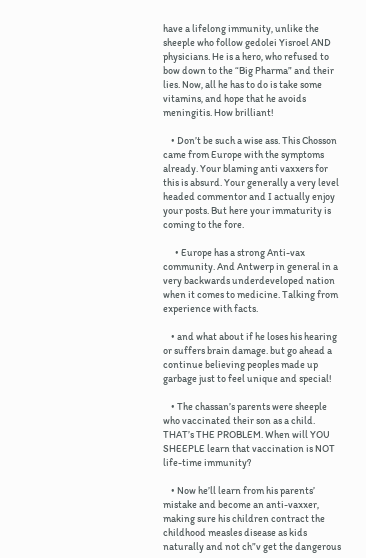have a lifelong immunity, unlike the sheeple who follow gedolei Yisroel AND physicians. He is a hero, who refused to bow down to the “Big Pharma” and their lies. Now, all he has to do is take some vitamins, and hope that he avoids meningitis. How brilliant!

    • Don’t be such a wise ass. This Chosson came from Europe with the symptoms already. Your blaming anti vaxxers for this is absurd. Your generally a very level headed commentor and I actually enjoy your posts. But here your immaturity is coming to the fore.

      • Europe has a strong Anti-vax community. And Antwerp in general in a very backwards underdeveloped nation when it comes to medicine. Talking from experience with facts.

    • and what about if he loses his hearing or suffers brain damage. but go ahead a continue believing peoples made up garbage just to feel unique and special!

    • The chassan’s parents were sheeple who vaccinated their son as a child. THAT’s THE PROBLEM. When will YOU SHEEPLE learn that vaccination is NOT life-time immunity?

    • Now he’ll learn from his parents’ mistake and become an anti-vaxxer, making sure his children contract the childhood measles disease as kids naturally and not ch”v get the dangerous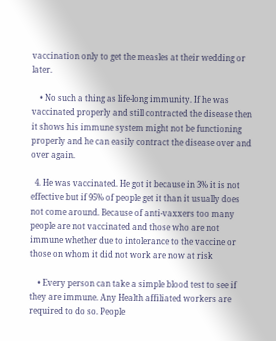vaccination only to get the measles at their wedding or later.

    • No such a thing as life-long immunity. If he was vaccinated properly and still contracted the disease then it shows his immune system might not be functioning properly and he can easily contract the disease over and over again.

  4. He was vaccinated. He got it because in 3% it is not effective but if 95% of people get it than it usually does not come around. Because of anti-vaxxers too many people are not vaccinated and those who are not immune whether due to intolerance to the vaccine or those on whom it did not work are now at risk

    • Every person can take a simple blood test to see if they are immune. Any Health affiliated workers are required to do so. People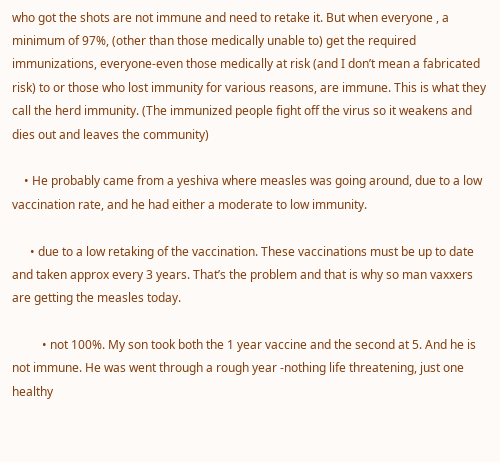who got the shots are not immune and need to retake it. But when everyone , a minimum of 97%, (other than those medically unable to) get the required immunizations, everyone-even those medically at risk (and I don’t mean a fabricated risk) to or those who lost immunity for various reasons, are immune. This is what they call the herd immunity. (The immunized people fight off the virus so it weakens and dies out and leaves the community)

    • He probably came from a yeshiva where measles was going around, due to a low vaccination rate, and he had either a moderate to low immunity.

      • due to a low retaking of the vaccination. These vaccinations must be up to date and taken approx every 3 years. That’s the problem and that is why so man vaxxers are getting the measles today.

          • not 100%. My son took both the 1 year vaccine and the second at 5. And he is not immune. He was went through a rough year -nothing life threatening, just one healthy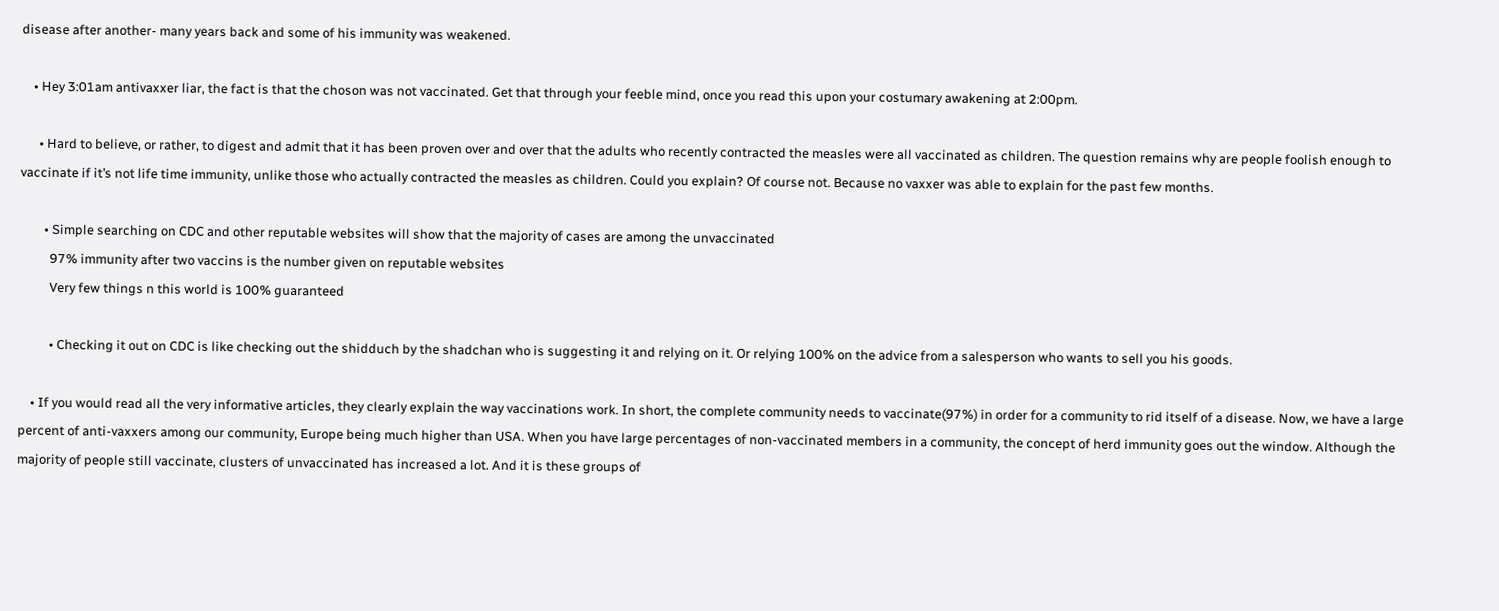disease after another- many years back and some of his immunity was weakened.

    • Hey 3:01am antivaxxer liar, the fact is that the choson was not vaccinated. Get that through your feeble mind, once you read this upon your costumary awakening at 2:00pm.

      • Hard to believe, or rather, to digest and admit that it has been proven over and over that the adults who recently contracted the measles were all vaccinated as children. The question remains why are people foolish enough to vaccinate if it’s not life time immunity, unlike those who actually contracted the measles as children. Could you explain? Of course not. Because no vaxxer was able to explain for the past few months.

        • Simple searching on CDC and other reputable websites will show that the majority of cases are among the unvaccinated
          97% immunity after two vaccins is the number given on reputable websites
          Very few things n this world is 100% guaranteed

          • Checking it out on CDC is like checking out the shidduch by the shadchan who is suggesting it and relying on it. Or relying 100% on the advice from a salesperson who wants to sell you his goods.

    • If you would read all the very informative articles, they clearly explain the way vaccinations work. In short, the complete community needs to vaccinate(97%) in order for a community to rid itself of a disease. Now, we have a large percent of anti-vaxxers among our community, Europe being much higher than USA. When you have large percentages of non-vaccinated members in a community, the concept of herd immunity goes out the window. Although the majority of people still vaccinate, clusters of unvaccinated has increased a lot. And it is these groups of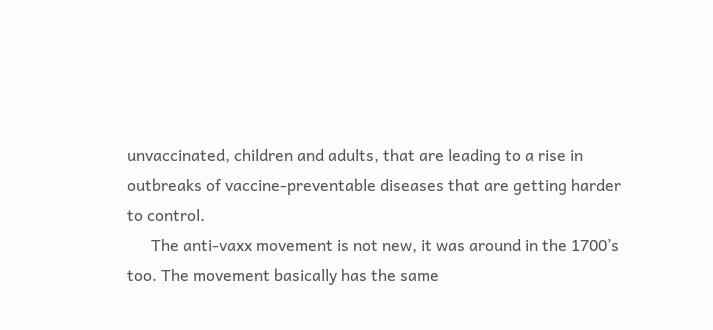unvaccinated, children and adults, that are leading to a rise in outbreaks of vaccine-preventable diseases that are getting harder to control.
      The anti-vaxx movement is not new, it was around in the 1700’s too. The movement basically has the same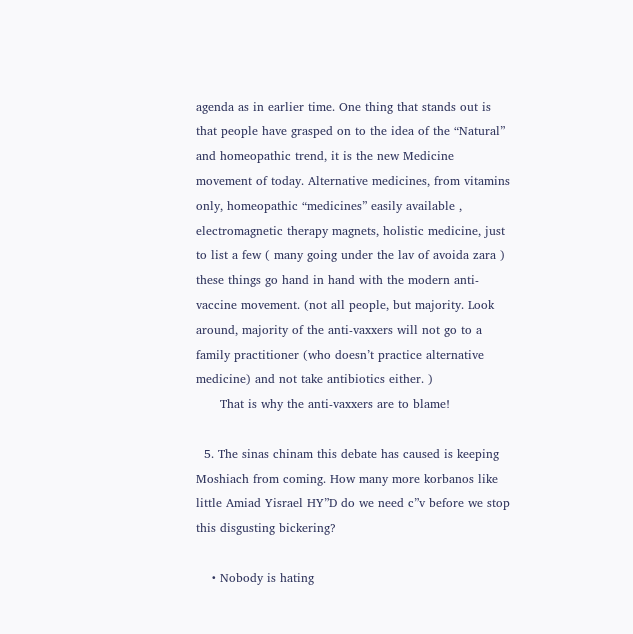agenda as in earlier time. One thing that stands out is that people have grasped on to the idea of the “Natural” and homeopathic trend, it is the new Medicine movement of today. Alternative medicines, from vitamins only, homeopathic “medicines” easily available , electromagnetic therapy magnets, holistic medicine, just to list a few ( many going under the lav of avoida zara ) these things go hand in hand with the modern anti-vaccine movement. (not all people, but majority. Look around, majority of the anti-vaxxers will not go to a family practitioner (who doesn’t practice alternative medicine) and not take antibiotics either. )
      That is why the anti-vaxxers are to blame!

  5. The sinas chinam this debate has caused is keeping Moshiach from coming. How many more korbanos like little Amiad Yisrael HY”D do we need c”v before we stop this disgusting bickering?

    • Nobody is hating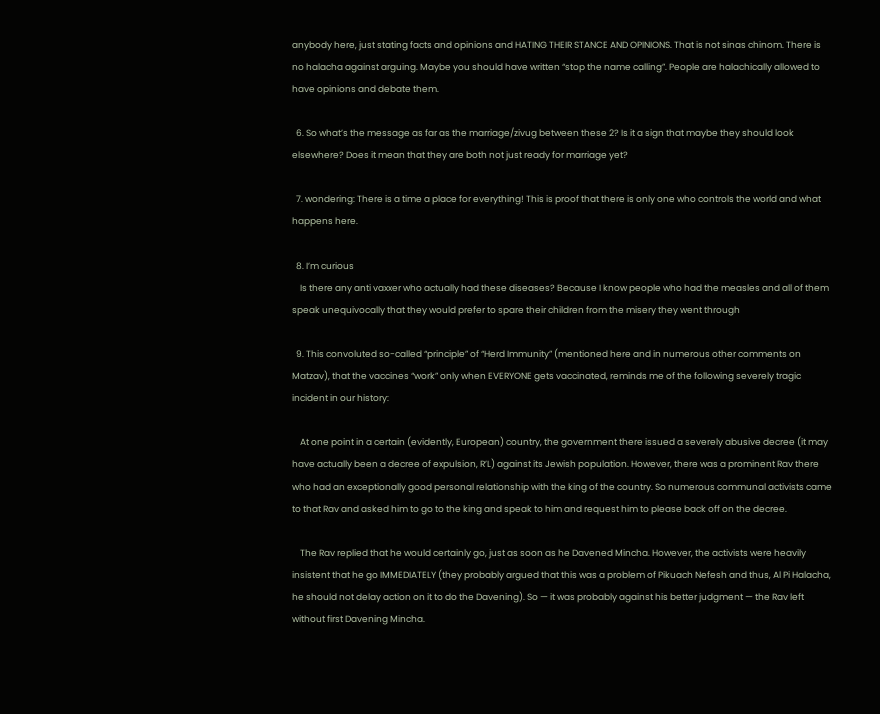anybody here, just stating facts and opinions and HATING THEIR STANCE AND OPINIONS. That is not sinas chinom. There is no halacha against arguing. Maybe you should have written “stop the name calling”. People are halachically allowed to have opinions and debate them.

  6. So what’s the message as far as the marriage/zivug between these 2? Is it a sign that maybe they should look elsewhere? Does it mean that they are both not just ready for marriage yet?

  7. wondering: There is a time a place for everything! This is proof that there is only one who controls the world and what happens here.

  8. I’m curious
    Is there any anti vaxxer who actually had these diseases? Because I know people who had the measles and all of them speak unequivocally that they would prefer to spare their children from the misery they went through

  9. This convoluted so-called “principle” of “Herd Immunity” (mentioned here and in numerous other comments on Matzav), that the vaccines “work” only when EVERYONE gets vaccinated, reminds me of the following severely tragic incident in our history:

    At one point in a certain (evidently, European) country, the government there issued a severely abusive decree (it may have actually been a decree of expulsion, R’L) against its Jewish population. However, there was a prominent Rav there who had an exceptionally good personal relationship with the king of the country. So numerous communal activists came to that Rav and asked him to go to the king and speak to him and request him to please back off on the decree.

    The Rav replied that he would certainly go, just as soon as he Davened Mincha. However, the activists were heavily insistent that he go IMMEDIATELY (they probably argued that this was a problem of Pikuach Nefesh and thus, Al Pi Halacha, he should not delay action on it to do the Davening). So — it was probably against his better judgment — the Rav left without first Davening Mincha.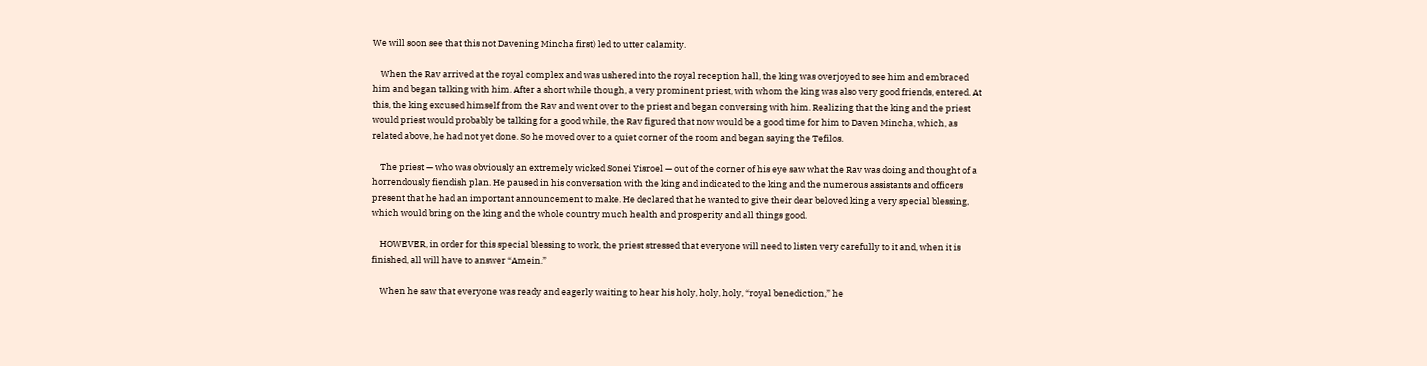We will soon see that this not Davening Mincha first) led to utter calamity.

    When the Rav arrived at the royal complex and was ushered into the royal reception hall, the king was overjoyed to see him and embraced him and began talking with him. After a short while though, a very prominent priest, with whom the king was also very good friends, entered. At this, the king excused himself from the Rav and went over to the priest and began conversing with him. Realizing that the king and the priest would priest would probably be talking for a good while, the Rav figured that now would be a good time for him to Daven Mincha, which, as related above, he had not yet done. So he moved over to a quiet corner of the room and began saying the Tefilos.

    The priest — who was obviously an extremely wicked Sonei Yisroel — out of the corner of his eye saw what the Rav was doing and thought of a horrendously fiendish plan. He paused in his conversation with the king and indicated to the king and the numerous assistants and officers present that he had an important announcement to make. He declared that he wanted to give their dear beloved king a very special blessing, which would bring on the king and the whole country much health and prosperity and all things good.

    HOWEVER, in order for this special blessing to work, the priest stressed that everyone will need to listen very carefully to it and, when it is finished, all will have to answer “Amein.”

    When he saw that everyone was ready and eagerly waiting to hear his holy, holy, holy, “royal benediction,” he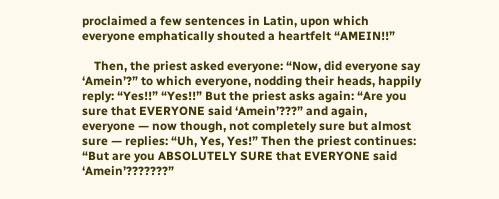proclaimed a few sentences in Latin, upon which everyone emphatically shouted a heartfelt “AMEIN!!”

    Then, the priest asked everyone: “Now, did everyone say ‘Amein’?” to which everyone, nodding their heads, happily reply: “Yes!!” “Yes!!” But the priest asks again: “Are you sure that EVERYONE said ‘Amein’???” and again, everyone — now though, not completely sure but almost sure — replies: “Uh, Yes, Yes!” Then the priest continues: “But are you ABSOLUTELY SURE that EVERYONE said ‘Amein’???????”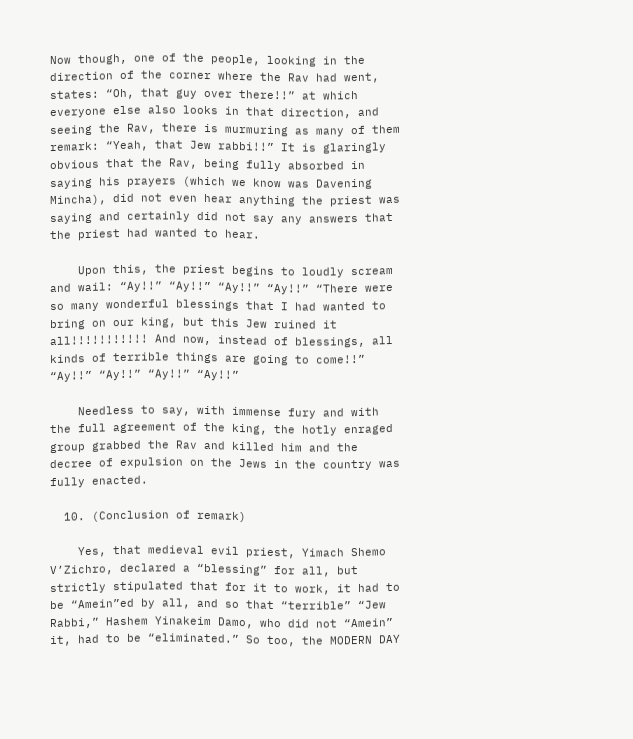Now though, one of the people, looking in the direction of the corner where the Rav had went, states: “Oh, that guy over there!!” at which everyone else also looks in that direction, and seeing the Rav, there is murmuring as many of them remark: “Yeah, that Jew rabbi!!” It is glaringly obvious that the Rav, being fully absorbed in saying his prayers (which we know was Davening Mincha), did not even hear anything the priest was saying and certainly did not say any answers that the priest had wanted to hear.

    Upon this, the priest begins to loudly scream and wail: “Ay!!” “Ay!!” “Ay!!” “Ay!!” “There were so many wonderful blessings that I had wanted to bring on our king, but this Jew ruined it all!!!!!!!!!!! And now, instead of blessings, all kinds of terrible things are going to come!!” “Ay!!” “Ay!!” “Ay!!” “Ay!!”

    Needless to say, with immense fury and with the full agreement of the king, the hotly enraged group grabbed the Rav and killed him and the decree of expulsion on the Jews in the country was fully enacted.

  10. (Conclusion of remark)

    Yes, that medieval evil priest, Yimach Shemo V’Zichro, declared a “blessing” for all, but strictly stipulated that for it to work, it had to be “Amein”ed by all, and so that “terrible” “Jew Rabbi,” Hashem Yinakeim Damo, who did not “Amein” it, had to be “eliminated.” So too, the MODERN DAY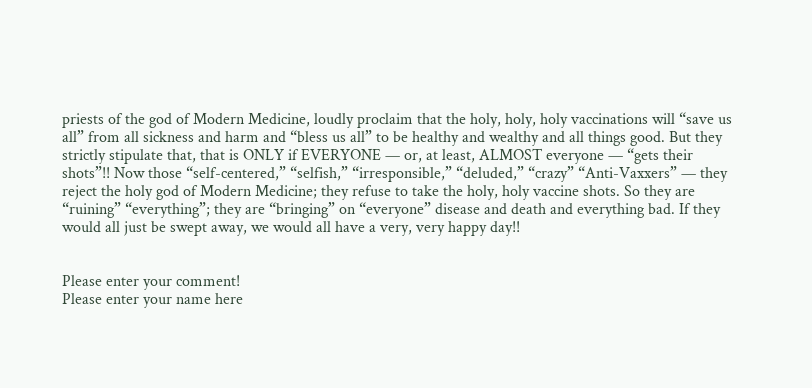priests of the god of Modern Medicine, loudly proclaim that the holy, holy, holy vaccinations will “save us all” from all sickness and harm and “bless us all” to be healthy and wealthy and all things good. But they strictly stipulate that, that is ONLY if EVERYONE — or, at least, ALMOST everyone — “gets their shots”!! Now those “self-centered,” “selfish,” “irresponsible,” “deluded,” “crazy” “Anti-Vaxxers” — they reject the holy god of Modern Medicine; they refuse to take the holy, holy vaccine shots. So they are “ruining” “everything”; they are “bringing” on “everyone” disease and death and everything bad. If they would all just be swept away, we would all have a very, very happy day!!


Please enter your comment!
Please enter your name here